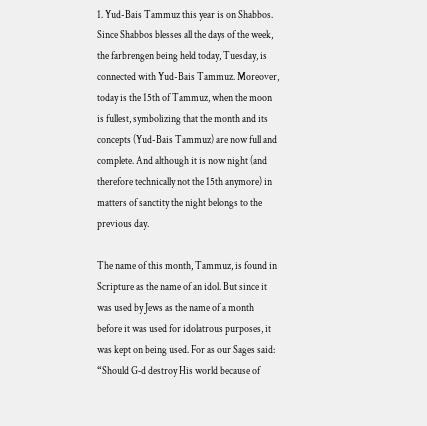1. Yud-Bais Tammuz this year is on Shabbos. Since Shabbos blesses all the days of the week, the farbrengen being held today, Tuesday, is connected with Yud-Bais Tammuz. Moreover, today is the 15th of Tammuz, when the moon is fullest, symbolizing that the month and its concepts (Yud-Bais Tammuz) are now full and complete. And although it is now night (and therefore technically not the 15th anymore) in matters of sanctity the night belongs to the previous day.

The name of this month, Tammuz, is found in Scripture as the name of an idol. But since it was used by Jews as the name of a month before it was used for idolatrous purposes, it was kept on being used. For as our Sages said: “Should G‑d destroy His world because of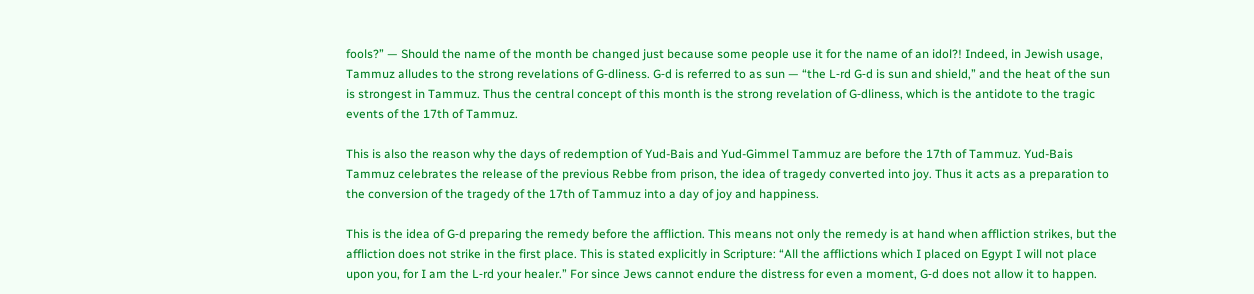fools?” — Should the name of the month be changed just because some people use it for the name of an idol?! Indeed, in Jewish usage, Tammuz alludes to the strong revelations of G‑dliness. G‑d is referred to as sun — “the L‑rd G‑d is sun and shield,” and the heat of the sun is strongest in Tammuz. Thus the central concept of this month is the strong revelation of G‑dliness, which is the antidote to the tragic events of the 17th of Tammuz.

This is also the reason why the days of redemption of Yud-Bais and Yud-Gimmel Tammuz are before the 17th of Tammuz. Yud-Bais Tammuz celebrates the release of the previous Rebbe from prison, the idea of tragedy converted into joy. Thus it acts as a preparation to the conversion of the tragedy of the 17th of Tammuz into a day of joy and happiness.

This is the idea of G‑d preparing the remedy before the affliction. This means not only the remedy is at hand when affliction strikes, but the affliction does not strike in the first place. This is stated explicitly in Scripture: “All the afflictions which I placed on Egypt I will not place upon you, for I am the L‑rd your healer.” For since Jews cannot endure the distress for even a moment, G‑d does not allow it to happen.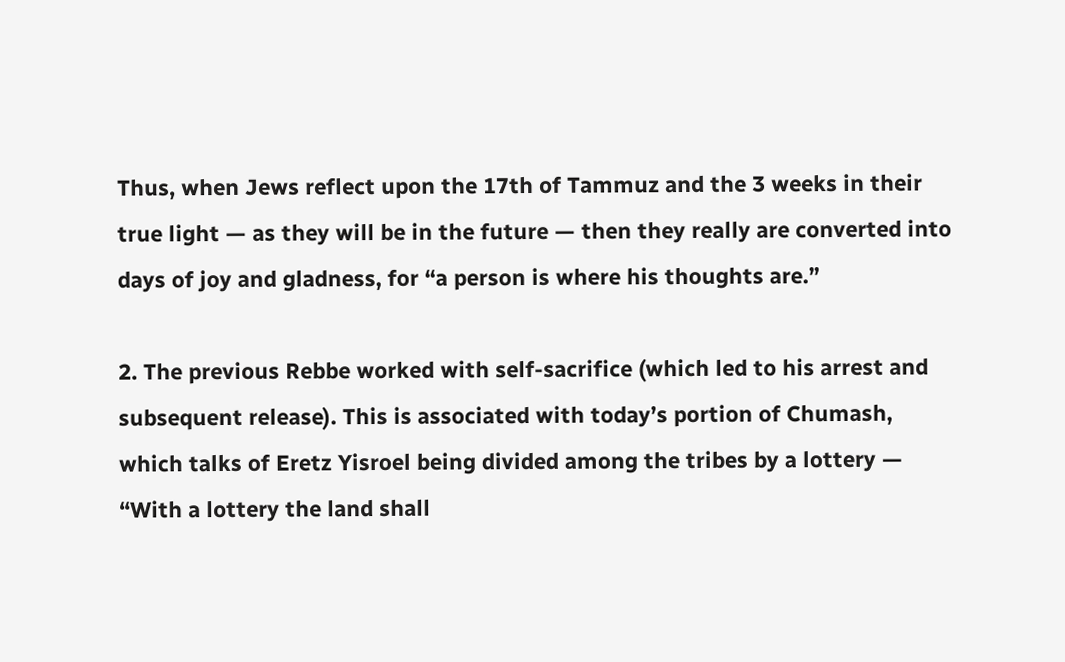Thus, when Jews reflect upon the 17th of Tammuz and the 3 weeks in their true light — as they will be in the future — then they really are converted into days of joy and gladness, for “a person is where his thoughts are.”

2. The previous Rebbe worked with self-sacrifice (which led to his arrest and subsequent release). This is associated with today’s portion of Chumash, which talks of Eretz Yisroel being divided among the tribes by a lottery — “With a lottery the land shall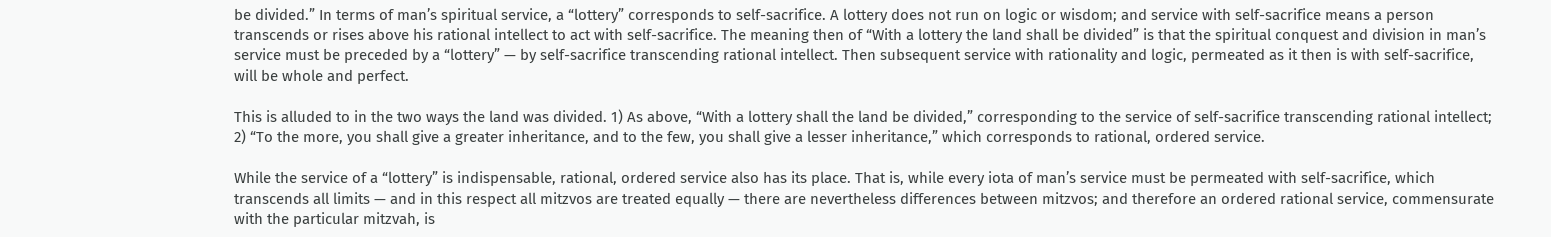be divided.” In terms of man’s spiritual service, a “lottery” corresponds to self-sacrifice. A lottery does not run on logic or wisdom; and service with self-sacrifice means a person transcends or rises above his rational intellect to act with self-sacrifice. The meaning then of “With a lottery the land shall be divided” is that the spiritual conquest and division in man’s service must be preceded by a “lottery” — by self-sacrifice transcending rational intellect. Then subsequent service with rationality and logic, permeated as it then is with self-sacrifice, will be whole and perfect.

This is alluded to in the two ways the land was divided. 1) As above, “With a lottery shall the land be divided,” corresponding to the service of self-sacrifice transcending rational intellect; 2) “To the more, you shall give a greater inheritance, and to the few, you shall give a lesser inheritance,” which corresponds to rational, ordered service.

While the service of a “lottery” is indispensable, rational, ordered service also has its place. That is, while every iota of man’s service must be permeated with self-sacrifice, which transcends all limits — and in this respect all mitzvos are treated equally — there are nevertheless differences between mitzvos; and therefore an ordered rational service, commensurate with the particular mitzvah, is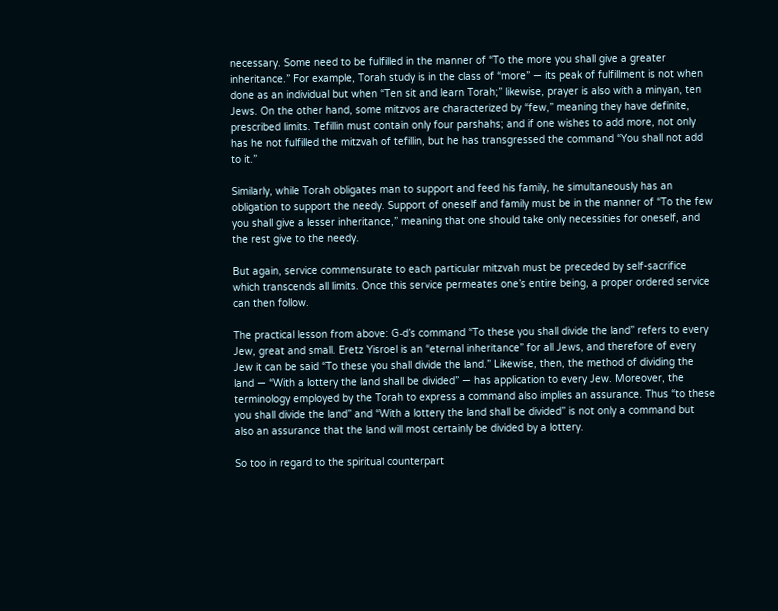necessary. Some need to be fulfilled in the manner of “To the more you shall give a greater inheritance.” For example, Torah study is in the class of “more” — its peak of fulfillment is not when done as an individual but when “Ten sit and learn Torah;” likewise, prayer is also with a minyan, ten Jews. On the other hand, some mitzvos are characterized by “few,” meaning they have definite, prescribed limits. Tefillin must contain only four parshahs; and if one wishes to add more, not only has he not fulfilled the mitzvah of tefillin, but he has transgressed the command “You shall not add to it.”

Similarly, while Torah obligates man to support and feed his family, he simultaneously has an obligation to support the needy. Support of oneself and family must be in the manner of “To the few you shall give a lesser inheritance,” meaning that one should take only necessities for oneself, and the rest give to the needy.

But again, service commensurate to each particular mitzvah must be preceded by self-sacrifice which transcends all limits. Once this service permeates one’s entire being, a proper ordered service can then follow.

The practical lesson from above: G‑d’s command “To these you shall divide the land” refers to every Jew, great and small. Eretz Yisroel is an “eternal inheritance” for all Jews, and therefore of every Jew it can be said “To these you shall divide the land.” Likewise, then, the method of dividing the land — “With a lottery the land shall be divided” — has application to every Jew. Moreover, the terminology employed by the Torah to express a command also implies an assurance. Thus “to these you shall divide the land” and “With a lottery the land shall be divided” is not only a command but also an assurance that the land will most certainly be divided by a lottery.

So too in regard to the spiritual counterpart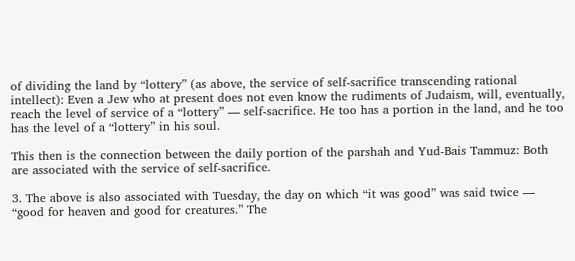of dividing the land by “lottery” (as above, the service of self-sacrifice transcending rational intellect): Even a Jew who at present does not even know the rudiments of Judaism, will, eventually, reach the level of service of a “lottery” — self-sacrifice. He too has a portion in the land, and he too has the level of a “lottery” in his soul.

This then is the connection between the daily portion of the parshah and Yud-Bais Tammuz: Both are associated with the service of self-sacrifice.

3. The above is also associated with Tuesday, the day on which “it was good” was said twice — “good for heaven and good for creatures.” The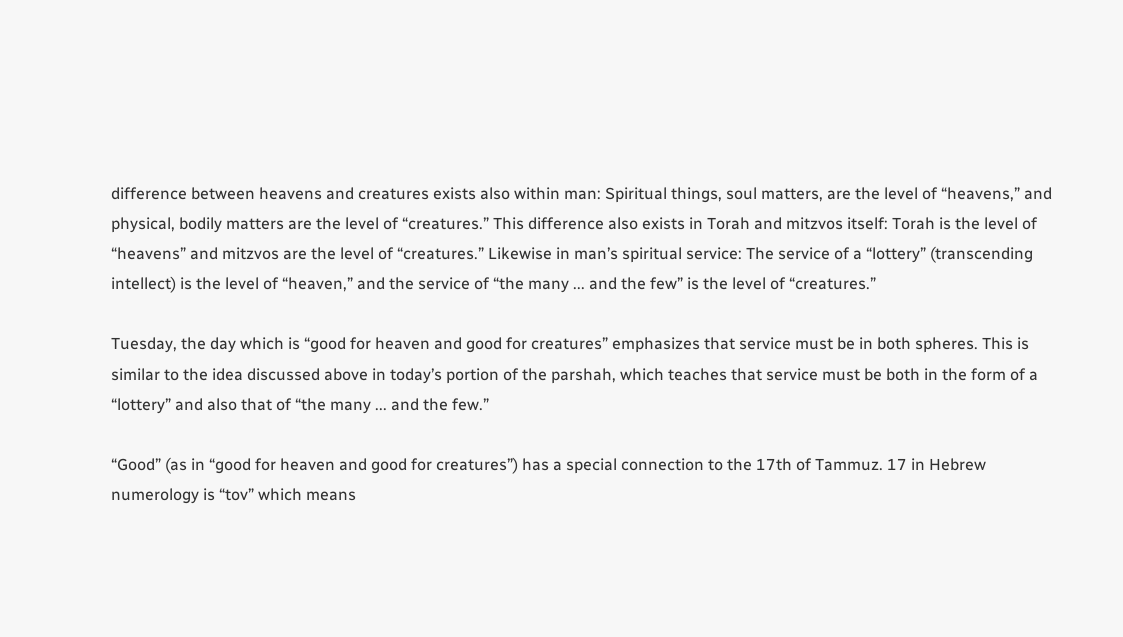difference between heavens and creatures exists also within man: Spiritual things, soul matters, are the level of “heavens,” and physical, bodily matters are the level of “creatures.” This difference also exists in Torah and mitzvos itself: Torah is the level of “heavens” and mitzvos are the level of “creatures.” Likewise in man’s spiritual service: The service of a “lottery” (transcending intellect) is the level of “heaven,” and the service of “the many ... and the few” is the level of “creatures.”

Tuesday, the day which is “good for heaven and good for creatures” emphasizes that service must be in both spheres. This is similar to the idea discussed above in today’s portion of the parshah, which teaches that service must be both in the form of a “lottery” and also that of “the many ... and the few.”

“Good” (as in “good for heaven and good for creatures”) has a special connection to the 17th of Tammuz. 17 in Hebrew numerology is “tov” which means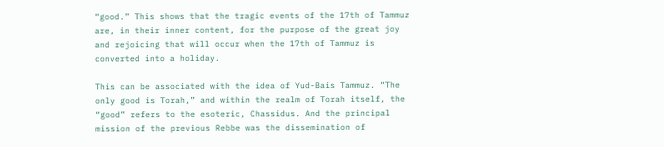“good.” This shows that the tragic events of the 17th of Tammuz are, in their inner content, for the purpose of the great joy and rejoicing that will occur when the 17th of Tammuz is converted into a holiday.

This can be associated with the idea of Yud-Bais Tammuz. “The only good is Torah,” and within the realm of Torah itself, the “good” refers to the esoteric, Chassidus. And the principal mission of the previous Rebbe was the dissemination of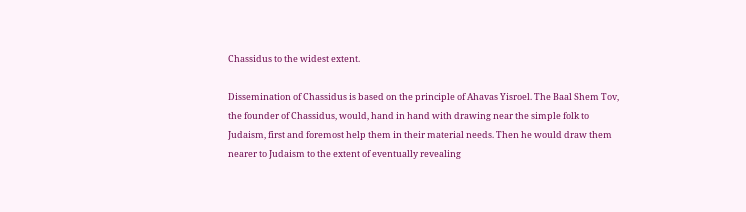Chassidus to the widest extent.

Dissemination of Chassidus is based on the principle of Ahavas Yisroel. The Baal Shem Tov, the founder of Chassidus, would, hand in hand with drawing near the simple folk to Judaism, first and foremost help them in their material needs. Then he would draw them nearer to Judaism to the extent of eventually revealing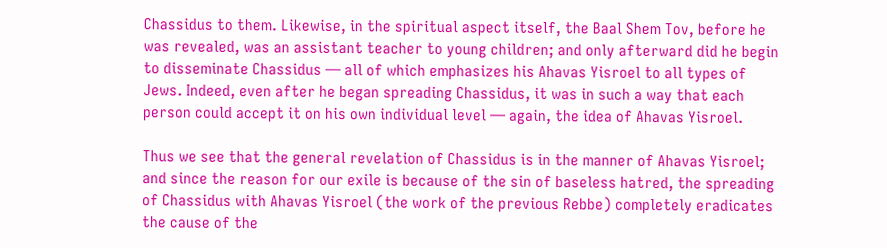Chassidus to them. Likewise, in the spiritual aspect itself, the Baal Shem Tov, before he was revealed, was an assistant teacher to young children; and only afterward did he begin to disseminate Chassidus — all of which emphasizes his Ahavas Yisroel to all types of Jews. Indeed, even after he began spreading Chassidus, it was in such a way that each person could accept it on his own individual level — again, the idea of Ahavas Yisroel.

Thus we see that the general revelation of Chassidus is in the manner of Ahavas Yisroel; and since the reason for our exile is because of the sin of baseless hatred, the spreading of Chassidus with Ahavas Yisroel (the work of the previous Rebbe) completely eradicates the cause of the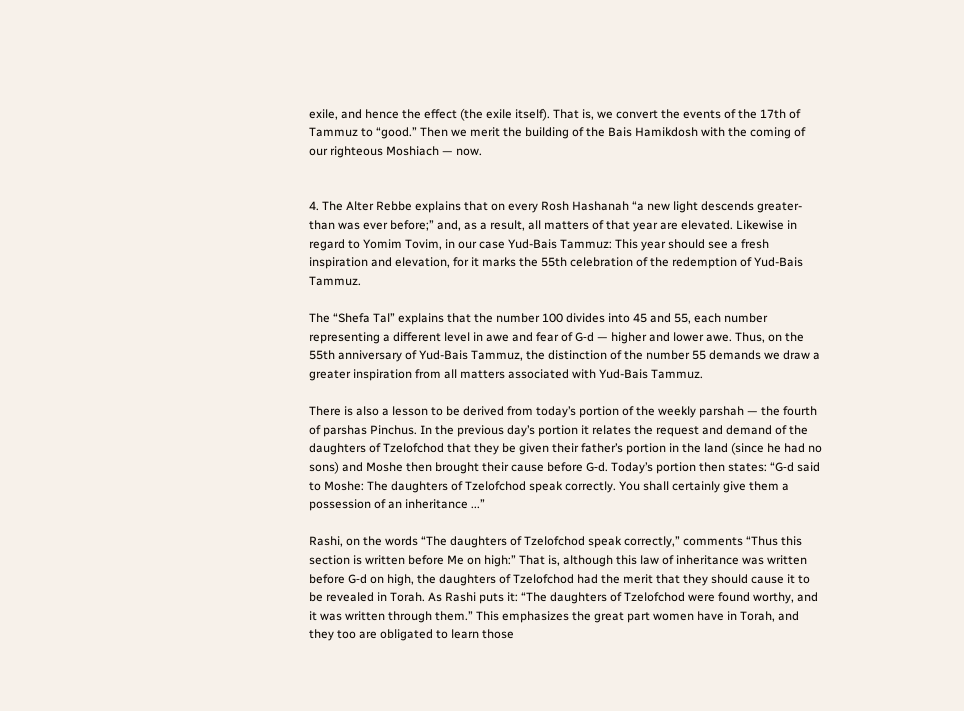exile, and hence the effect (the exile itself). That is, we convert the events of the 17th of Tammuz to “good.” Then we merit the building of the Bais Hamikdosh with the coming of our righteous Moshiach — now.


4. The Alter Rebbe explains that on every Rosh Hashanah “a new light descends greater-than was ever before;” and, as a result, all matters of that year are elevated. Likewise in regard to Yomim Tovim, in our case Yud-Bais Tammuz: This year should see a fresh inspiration and elevation, for it marks the 55th celebration of the redemption of Yud-Bais Tammuz.

The “Shefa Tal” explains that the number 100 divides into 45 and 55, each number representing a different level in awe and fear of G‑d — higher and lower awe. Thus, on the 55th anniversary of Yud-Bais Tammuz, the distinction of the number 55 demands we draw a greater inspiration from all matters associated with Yud-Bais Tammuz.

There is also a lesson to be derived from today’s portion of the weekly parshah — the fourth of parshas Pinchus. In the previous day’s portion it relates the request and demand of the daughters of Tzelofchod that they be given their father’s portion in the land (since he had no sons) and Moshe then brought their cause before G‑d. Today’s portion then states: “G‑d said to Moshe: The daughters of Tzelofchod speak correctly. You shall certainly give them a possession of an inheritance ...”

Rashi, on the words “The daughters of Tzelofchod speak correctly,” comments “Thus this section is written before Me on high:” That is, although this law of inheritance was written before G‑d on high, the daughters of Tzelofchod had the merit that they should cause it to be revealed in Torah. As Rashi puts it: “The daughters of Tzelofchod were found worthy, and it was written through them.” This emphasizes the great part women have in Torah, and they too are obligated to learn those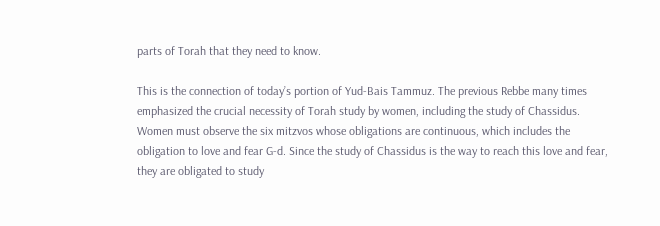parts of Torah that they need to know.

This is the connection of today’s portion of Yud-Bais Tammuz. The previous Rebbe many times emphasized the crucial necessity of Torah study by women, including the study of Chassidus. Women must observe the six mitzvos whose obligations are continuous, which includes the obligation to love and fear G‑d. Since the study of Chassidus is the way to reach this love and fear, they are obligated to study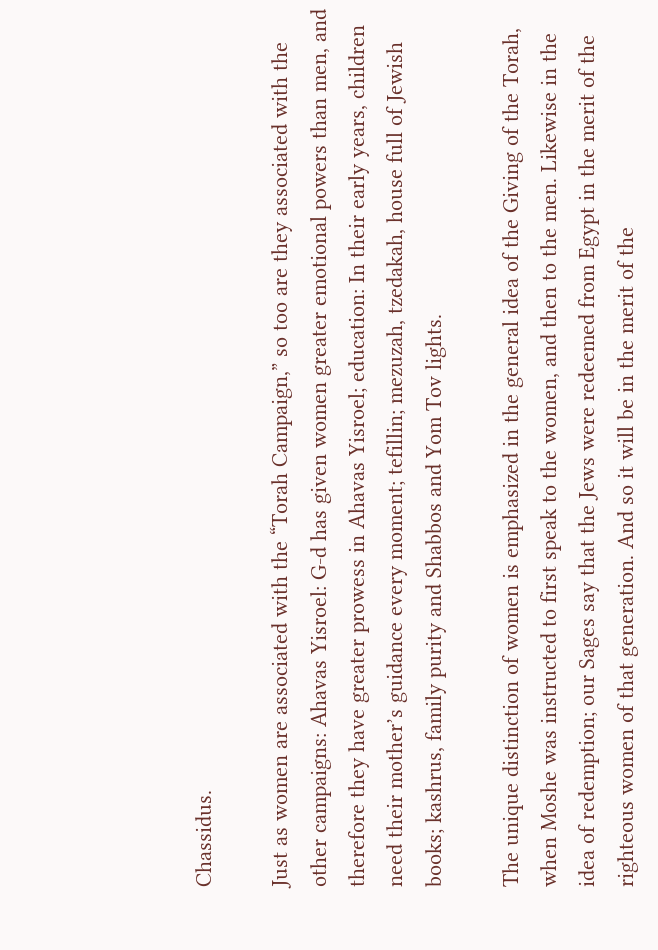Chassidus.

Just as women are associated with the “Torah Campaign,” so too are they associated with the other campaigns: Ahavas Yisroel: G‑d has given women greater emotional powers than men, and therefore they have greater prowess in Ahavas Yisroel; education: In their early years, children need their mother’s guidance every moment; tefillin; mezuzah, tzedakah, house full of Jewish books; kashrus, family purity and Shabbos and Yom Tov lights.

The unique distinction of women is emphasized in the general idea of the Giving of the Torah, when Moshe was instructed to first speak to the women, and then to the men. Likewise in the idea of redemption; our Sages say that the Jews were redeemed from Egypt in the merit of the righteous women of that generation. And so it will be in the merit of the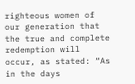righteous women of our generation that the true and complete redemption will occur, as stated: “As in the days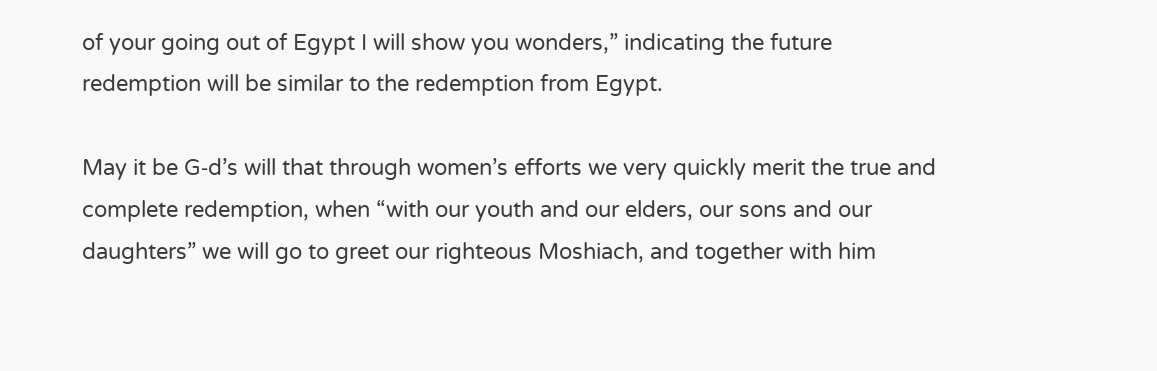of your going out of Egypt I will show you wonders,” indicating the future redemption will be similar to the redemption from Egypt.

May it be G‑d’s will that through women’s efforts we very quickly merit the true and complete redemption, when “with our youth and our elders, our sons and our daughters” we will go to greet our righteous Moshiach, and together with him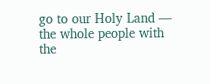go to our Holy Land — the whole people with the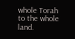whole Torah to the whole land.